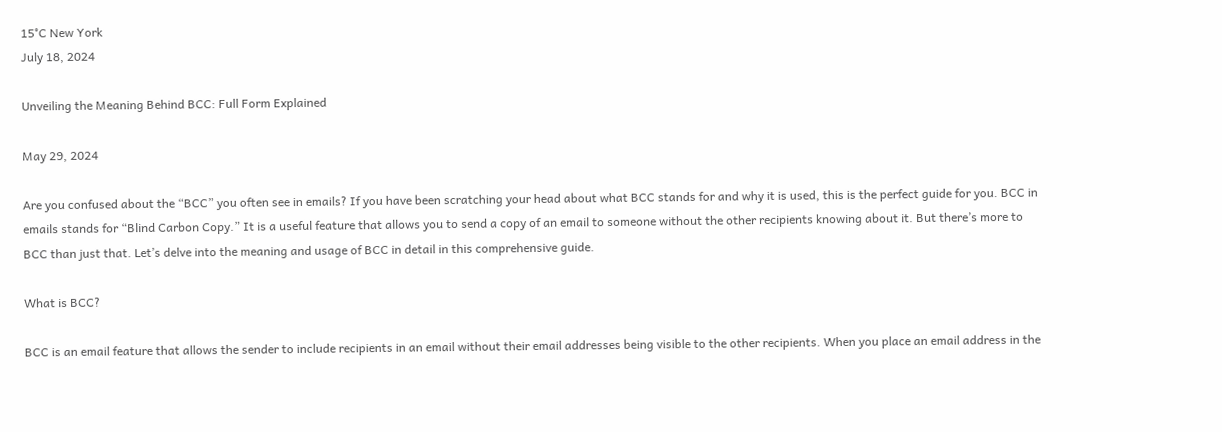15°C New York
July 18, 2024

Unveiling the Meaning Behind BCC: Full Form Explained

May 29, 2024

Are you confused about the “BCC” you often see in emails? If you have been scratching your head about what BCC stands for and why it is used, this is the perfect guide for you. BCC in emails stands for “Blind Carbon Copy.” It is a useful feature that allows you to send a copy of an email to someone without the other recipients knowing about it. But there’s more to BCC than just that. Let’s delve into the meaning and usage of BCC in detail in this comprehensive guide.

What is BCC?

BCC is an email feature that allows the sender to include recipients in an email without their email addresses being visible to the other recipients. When you place an email address in the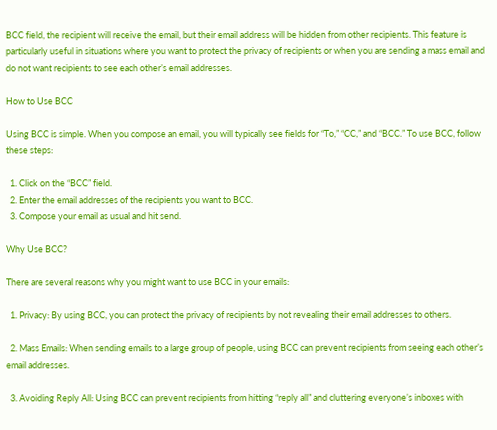BCC field, the recipient will receive the email, but their email address will be hidden from other recipients. This feature is particularly useful in situations where you want to protect the privacy of recipients or when you are sending a mass email and do not want recipients to see each other’s email addresses.

How to Use BCC

Using BCC is simple. When you compose an email, you will typically see fields for “To,” “CC,” and “BCC.” To use BCC, follow these steps:

  1. Click on the “BCC” field.
  2. Enter the email addresses of the recipients you want to BCC.
  3. Compose your email as usual and hit send.

Why Use BCC?

There are several reasons why you might want to use BCC in your emails:

  1. Privacy: By using BCC, you can protect the privacy of recipients by not revealing their email addresses to others.

  2. Mass Emails: When sending emails to a large group of people, using BCC can prevent recipients from seeing each other’s email addresses.

  3. Avoiding Reply All: Using BCC can prevent recipients from hitting “reply all” and cluttering everyone’s inboxes with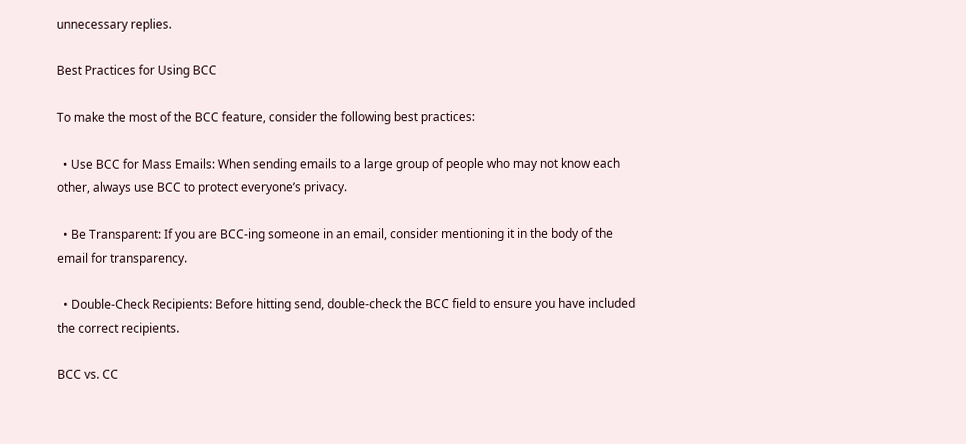unnecessary replies.

Best Practices for Using BCC

To make the most of the BCC feature, consider the following best practices:

  • Use BCC for Mass Emails: When sending emails to a large group of people who may not know each other, always use BCC to protect everyone’s privacy.

  • Be Transparent: If you are BCC-ing someone in an email, consider mentioning it in the body of the email for transparency.

  • Double-Check Recipients: Before hitting send, double-check the BCC field to ensure you have included the correct recipients.

BCC vs. CC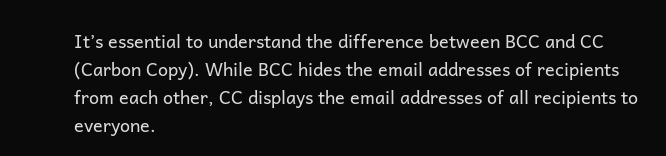It’s essential to understand the difference between BCC and CC (Carbon Copy). While BCC hides the email addresses of recipients from each other, CC displays the email addresses of all recipients to everyone.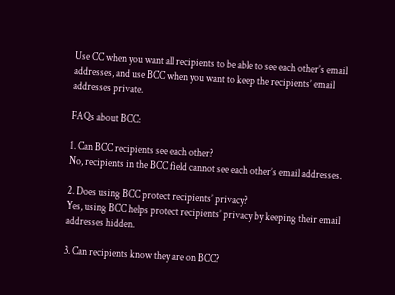Use CC when you want all recipients to be able to see each other’s email addresses, and use BCC when you want to keep the recipients’ email addresses private.

FAQs about BCC:

1. Can BCC recipients see each other?
No, recipients in the BCC field cannot see each other’s email addresses.

2. Does using BCC protect recipients’ privacy?
Yes, using BCC helps protect recipients’ privacy by keeping their email addresses hidden.

3. Can recipients know they are on BCC?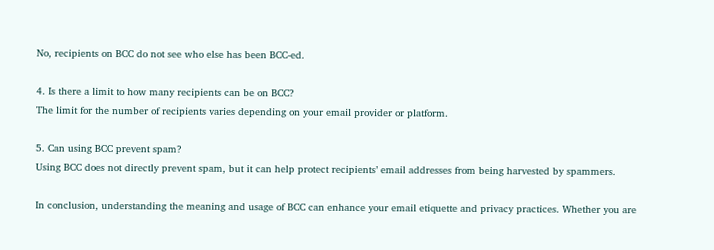No, recipients on BCC do not see who else has been BCC-ed.

4. Is there a limit to how many recipients can be on BCC?
The limit for the number of recipients varies depending on your email provider or platform.

5. Can using BCC prevent spam?
Using BCC does not directly prevent spam, but it can help protect recipients’ email addresses from being harvested by spammers.

In conclusion, understanding the meaning and usage of BCC can enhance your email etiquette and privacy practices. Whether you are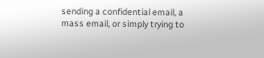sending a confidential email, a mass email, or simply trying to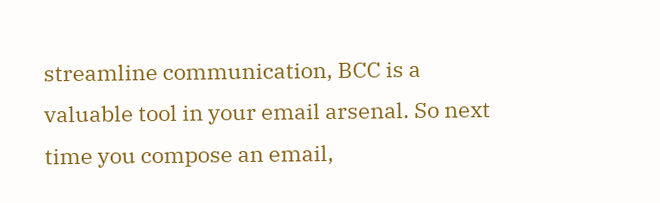streamline communication, BCC is a valuable tool in your email arsenal. So next time you compose an email,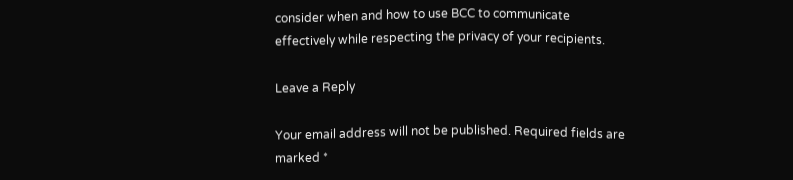consider when and how to use BCC to communicate effectively while respecting the privacy of your recipients.

Leave a Reply

Your email address will not be published. Required fields are marked *